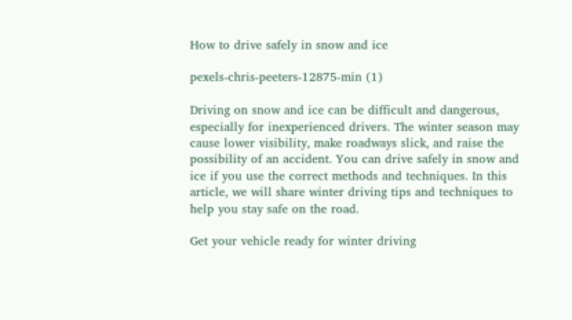How to drive safely in snow and ice

pexels-chris-peeters-12875-min (1)

Driving on snow and ice can be difficult and dangerous, especially for inexperienced drivers. The winter season may cause lower visibility, make roadways slick, and raise the possibility of an accident. You can drive safely in snow and ice if you use the correct methods and techniques. In this article, we will share winter driving tips and techniques to help you stay safe on the road.

Get your vehicle ready for winter driving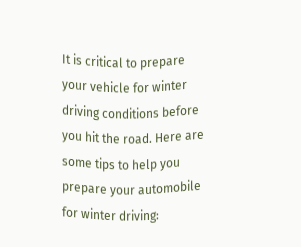It is critical to prepare your vehicle for winter driving conditions before you hit the road. Here are some tips to help you prepare your automobile for winter driving: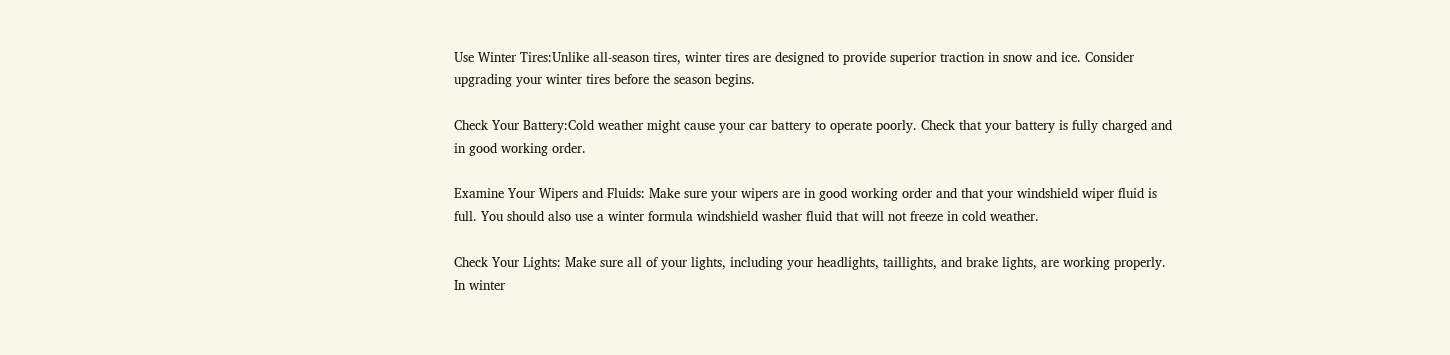Use Winter Tires:Unlike all-season tires, winter tires are designed to provide superior traction in snow and ice. Consider upgrading your winter tires before the season begins.

Check Your Battery:Cold weather might cause your car battery to operate poorly. Check that your battery is fully charged and in good working order.

Examine Your Wipers and Fluids: Make sure your wipers are in good working order and that your windshield wiper fluid is full. You should also use a winter formula windshield washer fluid that will not freeze in cold weather.

Check Your Lights: Make sure all of your lights, including your headlights, taillights, and brake lights, are working properly. In winter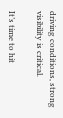driving conditions, strong visibility is critical.

It’s time to hit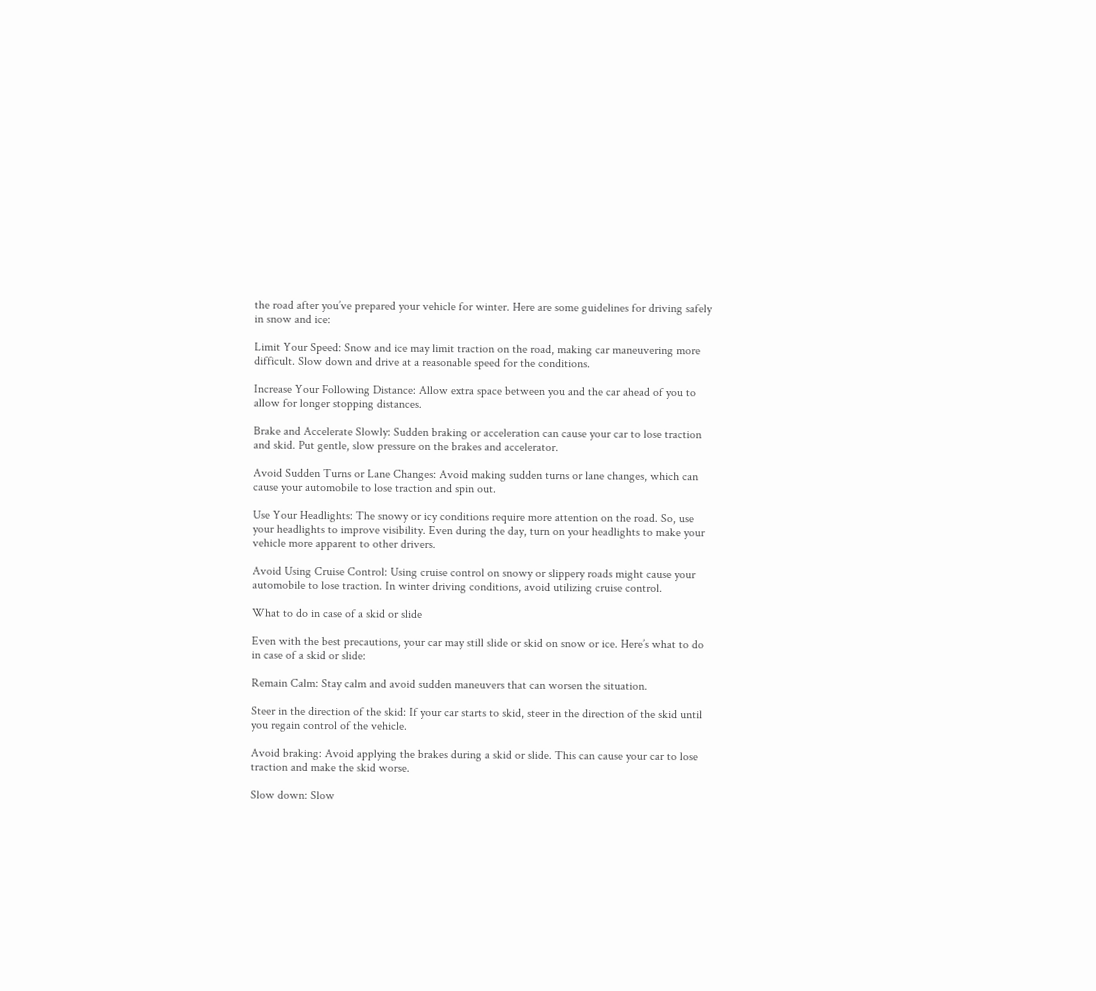the road after you’ve prepared your vehicle for winter. Here are some guidelines for driving safely in snow and ice:

Limit Your Speed: Snow and ice may limit traction on the road, making car maneuvering more difficult. Slow down and drive at a reasonable speed for the conditions.

Increase Your Following Distance: Allow extra space between you and the car ahead of you to allow for longer stopping distances.

Brake and Accelerate Slowly: Sudden braking or acceleration can cause your car to lose traction and skid. Put gentle, slow pressure on the brakes and accelerator.

Avoid Sudden Turns or Lane Changes: Avoid making sudden turns or lane changes, which can cause your automobile to lose traction and spin out.

Use Your Headlights: The snowy or icy conditions require more attention on the road. So, use your headlights to improve visibility. Even during the day, turn on your headlights to make your vehicle more apparent to other drivers.

Avoid Using Cruise Control: Using cruise control on snowy or slippery roads might cause your automobile to lose traction. In winter driving conditions, avoid utilizing cruise control.

What to do in case of a skid or slide

Even with the best precautions, your car may still slide or skid on snow or ice. Here’s what to do in case of a skid or slide:

Remain Calm: Stay calm and avoid sudden maneuvers that can worsen the situation.

Steer in the direction of the skid: If your car starts to skid, steer in the direction of the skid until you regain control of the vehicle.

Avoid braking: Avoid applying the brakes during a skid or slide. This can cause your car to lose traction and make the skid worse.

Slow down: Slow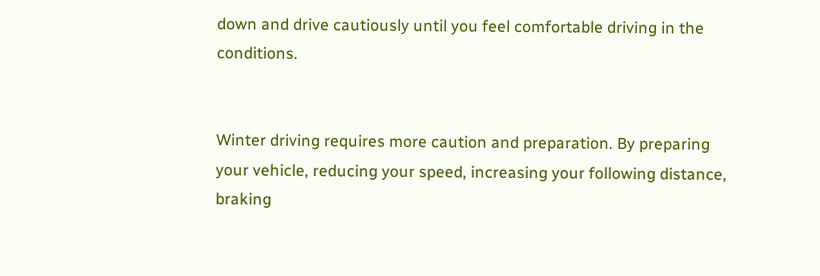down and drive cautiously until you feel comfortable driving in the conditions.


Winter driving requires more caution and preparation. By preparing your vehicle, reducing your speed, increasing your following distance, braking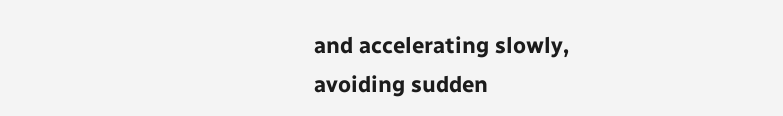and accelerating slowly, avoiding sudden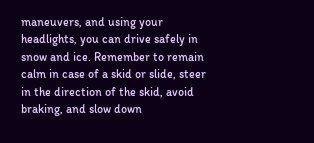maneuvers, and using your headlights, you can drive safely in snow and ice. Remember to remain calm in case of a skid or slide, steer in the direction of the skid, avoid braking, and slow down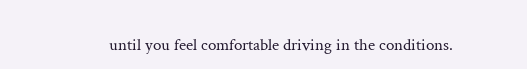until you feel comfortable driving in the conditions.